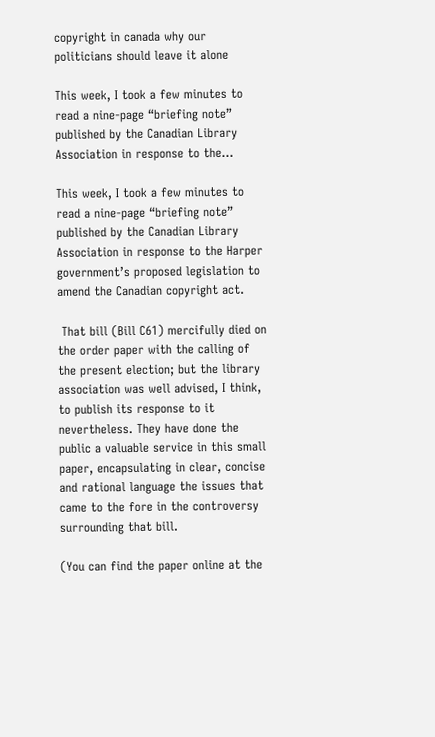copyright in canada why our politicians should leave it alone

This week, I took a few minutes to read a nine-page “briefing note” published by the Canadian Library Association in response to the…

This week, I took a few minutes to read a nine-page “briefing note” published by the Canadian Library Association in response to the Harper government’s proposed legislation to amend the Canadian copyright act.

 That bill (Bill C61) mercifully died on the order paper with the calling of the present election; but the library association was well advised, I think, to publish its response to it nevertheless. They have done the public a valuable service in this small paper, encapsulating in clear, concise and rational language the issues that came to the fore in the controversy surrounding that bill.

(You can find the paper online at the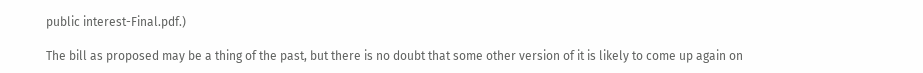public interest-Final.pdf.)

The bill as proposed may be a thing of the past, but there is no doubt that some other version of it is likely to come up again on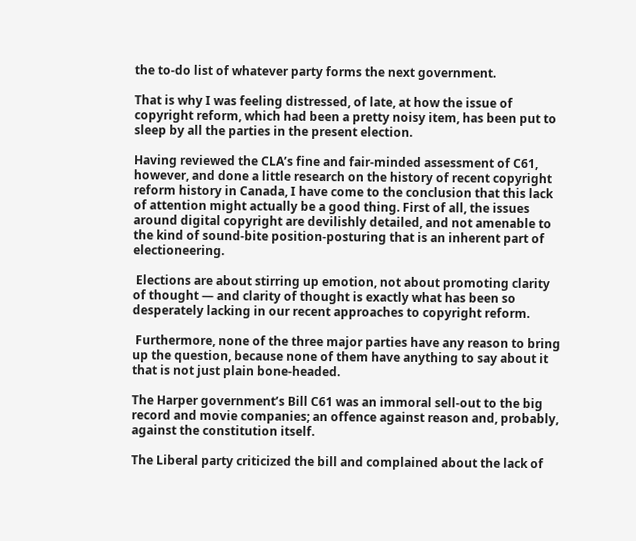the to-do list of whatever party forms the next government.

That is why I was feeling distressed, of late, at how the issue of copyright reform, which had been a pretty noisy item, has been put to sleep by all the parties in the present election.

Having reviewed the CLA’s fine and fair-minded assessment of C61, however, and done a little research on the history of recent copyright reform history in Canada, I have come to the conclusion that this lack of attention might actually be a good thing. First of all, the issues around digital copyright are devilishly detailed, and not amenable to the kind of sound-bite position-posturing that is an inherent part of electioneering.

 Elections are about stirring up emotion, not about promoting clarity of thought — and clarity of thought is exactly what has been so desperately lacking in our recent approaches to copyright reform.

 Furthermore, none of the three major parties have any reason to bring up the question, because none of them have anything to say about it that is not just plain bone-headed.

The Harper government’s Bill C61 was an immoral sell-out to the big record and movie companies; an offence against reason and, probably, against the constitution itself.

The Liberal party criticized the bill and complained about the lack of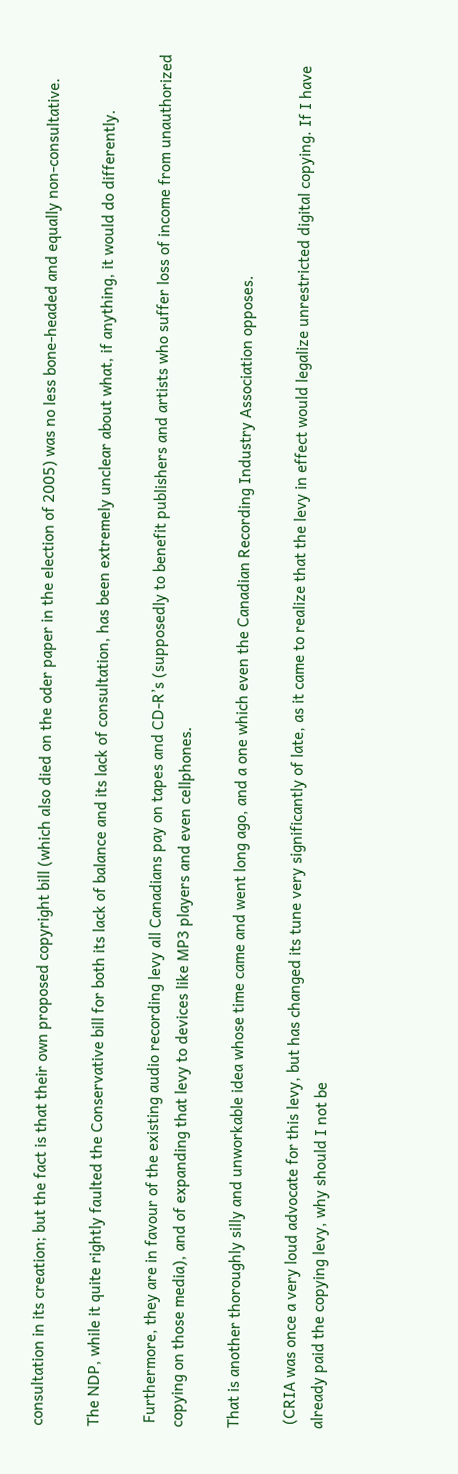consultation in its creation; but the fact is that their own proposed copyright bill (which also died on the oder paper in the election of 2005) was no less bone-headed and equally non-consultative.

The NDP, while it quite rightly faulted the Conservative bill for both its lack of balance and its lack of consultation, has been extremely unclear about what, if anything, it would do differently.

 Furthermore, they are in favour of the existing audio recording levy all Canadians pay on tapes and CD-R’s (supposedly to benefit publishers and artists who suffer loss of income from unauthorized copying on those media), and of expanding that levy to devices like MP3 players and even cellphones.

That is another thoroughly silly and unworkable idea whose time came and went long ago, and a one which even the Canadian Recording Industry Association opposes.

 (CRIA was once a very loud advocate for this levy, but has changed its tune very significantly of late, as it came to realize that the levy in effect would legalize unrestricted digital copying. If I have already paid the copying levy, why should I not be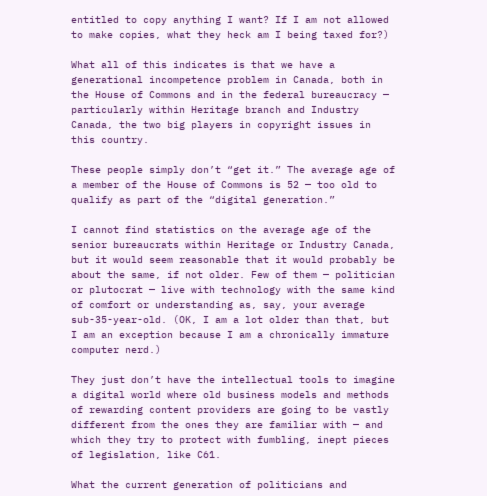entitled to copy anything I want? If I am not allowed to make copies, what they heck am I being taxed for?)

What all of this indicates is that we have a generational incompetence problem in Canada, both in the House of Commons and in the federal bureaucracy — particularly within Heritage branch and Industry Canada, the two big players in copyright issues in this country.

These people simply don’t “get it.” The average age of a member of the House of Commons is 52 — too old to qualify as part of the “digital generation.”

I cannot find statistics on the average age of the senior bureaucrats within Heritage or Industry Canada, but it would seem reasonable that it would probably be about the same, if not older. Few of them — politician or plutocrat — live with technology with the same kind of comfort or understanding as, say, your average sub-35-year-old. (OK, I am a lot older than that, but I am an exception because I am a chronically immature computer nerd.)

They just don’t have the intellectual tools to imagine a digital world where old business models and methods of rewarding content providers are going to be vastly different from the ones they are familiar with — and which they try to protect with fumbling, inept pieces of legislation, like C61.

What the current generation of politicians and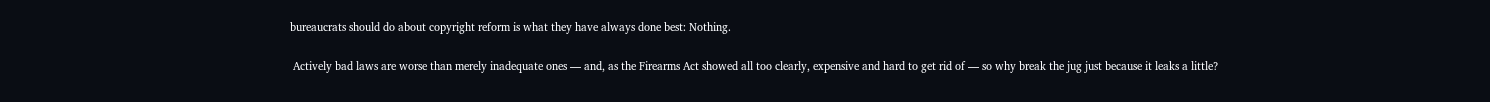bureaucrats should do about copyright reform is what they have always done best: Nothing.

 Actively bad laws are worse than merely inadequate ones — and, as the Firearms Act showed all too clearly, expensive and hard to get rid of — so why break the jug just because it leaks a little?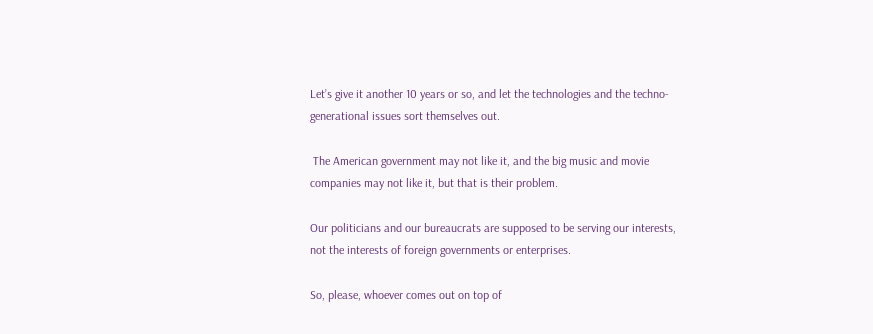Let’s give it another 10 years or so, and let the technologies and the techno-generational issues sort themselves out.

 The American government may not like it, and the big music and movie companies may not like it, but that is their problem.

Our politicians and our bureaucrats are supposed to be serving our interests, not the interests of foreign governments or enterprises.

So, please, whoever comes out on top of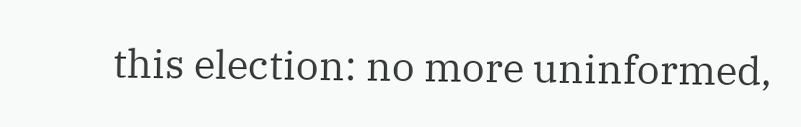this election: no more uninformed,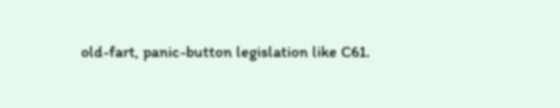old-fart, panic-button legislation like C61.